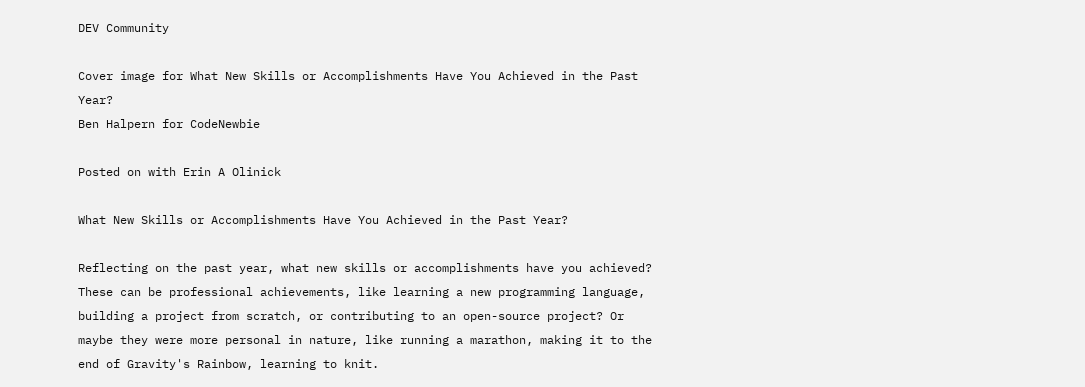DEV Community

Cover image for What New Skills or Accomplishments Have You Achieved in the Past Year?
Ben Halpern for CodeNewbie

Posted on with Erin A Olinick

What New Skills or Accomplishments Have You Achieved in the Past Year?

Reflecting on the past year, what new skills or accomplishments have you achieved? These can be professional achievements, like learning a new programming language, building a project from scratch, or contributing to an open-source project? Or maybe they were more personal in nature, like running a marathon, making it to the end of Gravity's Rainbow, learning to knit.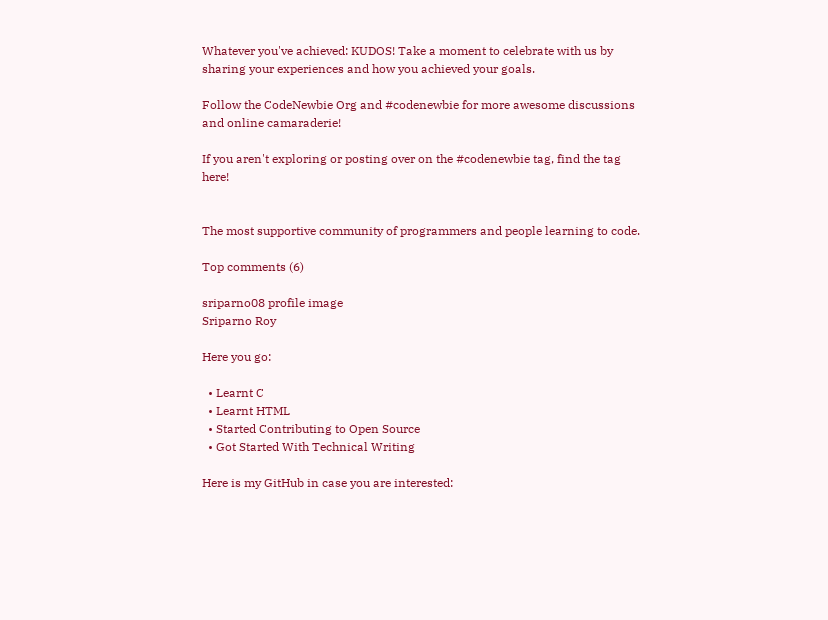Whatever you've achieved: KUDOS! Take a moment to celebrate with us by sharing your experiences and how you achieved your goals.

Follow the CodeNewbie Org and #codenewbie for more awesome discussions and online camaraderie!

If you aren't exploring or posting over on the #codenewbie tag, find the tag here!


The most supportive community of programmers and people learning to code.

Top comments (6)

sriparno08 profile image
Sriparno Roy

Here you go:

  • Learnt C
  • Learnt HTML
  • Started Contributing to Open Source
  • Got Started With Technical Writing

Here is my GitHub in case you are interested: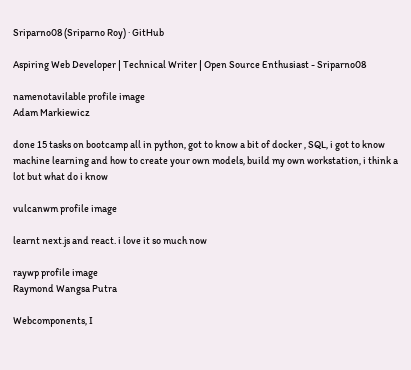Sriparno08 (Sriparno Roy) · GitHub

Aspiring Web Developer | Technical Writer | Open Source Enthusiast - Sriparno08

namenotavilable profile image
Adam Markiewicz

done 15 tasks on bootcamp all in python, got to know a bit of docker , SQL, i got to know machine learning and how to create your own models, build my own workstation, i think a lot but what do i know

vulcanwm profile image

learnt next.js and react. i love it so much now

raywp profile image
Raymond Wangsa Putra

Webcomponents, I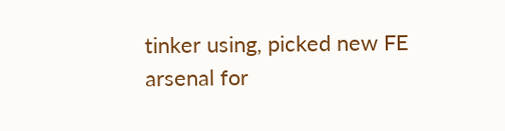tinker using, picked new FE arsenal for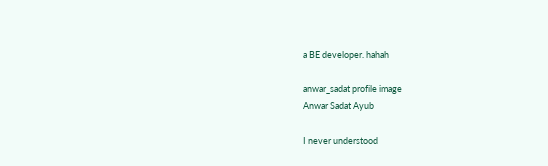a BE developer. hahah

anwar_sadat profile image
Anwar Sadat Ayub

I never understood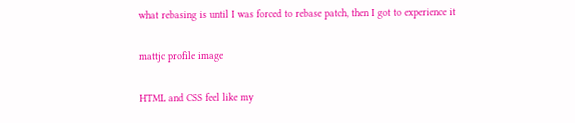what rebasing is until I was forced to rebase patch, then I got to experience it

mattjc profile image

HTML and CSS feel like my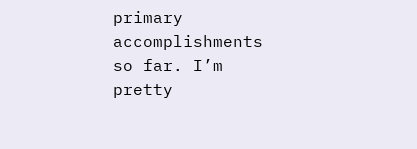primary accomplishments so far. I’m pretty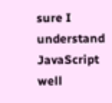sure I understand JavaScript well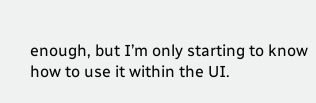enough, but I’m only starting to know how to use it within the UI.